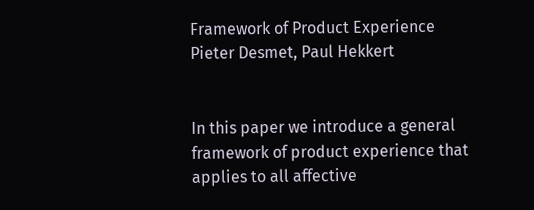Framework of Product Experience
Pieter Desmet, Paul Hekkert


In this paper we introduce a general framework of product experience that applies to all affective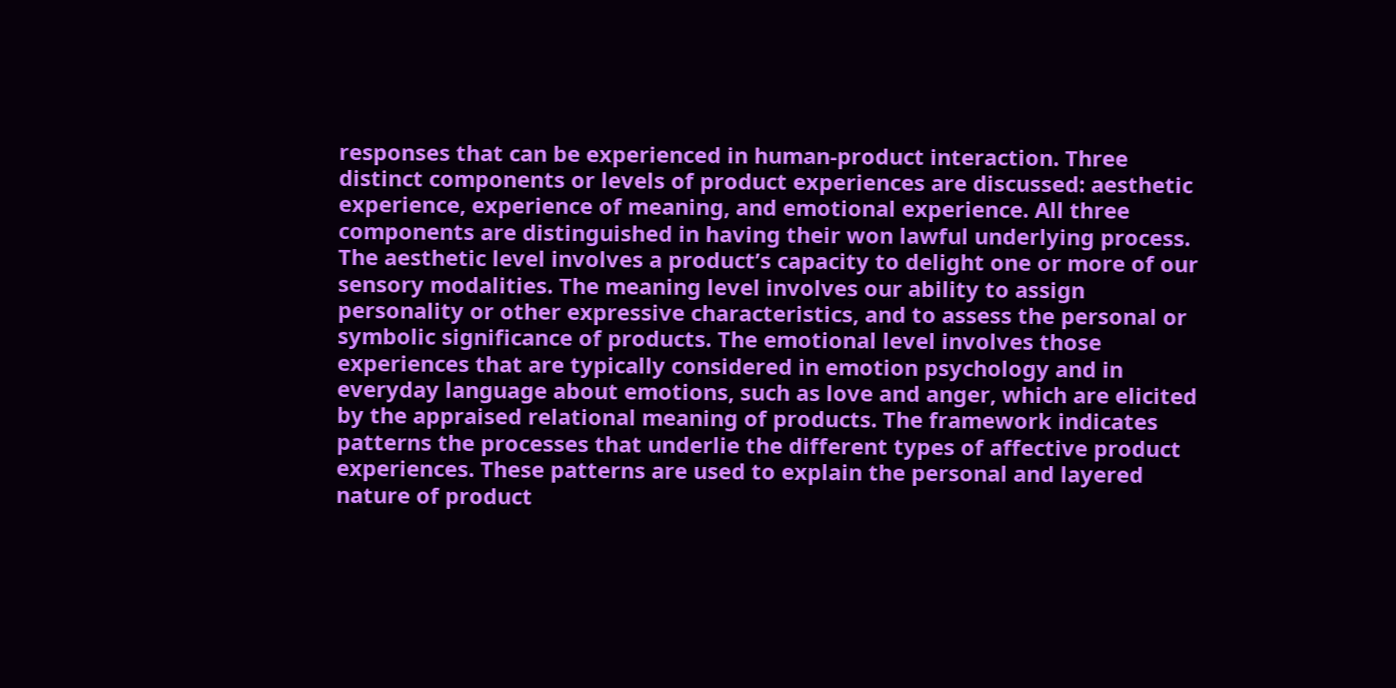responses that can be experienced in human-product interaction. Three distinct components or levels of product experiences are discussed: aesthetic experience, experience of meaning, and emotional experience. All three components are distinguished in having their won lawful underlying process. The aesthetic level involves a product’s capacity to delight one or more of our sensory modalities. The meaning level involves our ability to assign personality or other expressive characteristics, and to assess the personal or symbolic significance of products. The emotional level involves those experiences that are typically considered in emotion psychology and in everyday language about emotions, such as love and anger, which are elicited by the appraised relational meaning of products. The framework indicates patterns the processes that underlie the different types of affective product experiences. These patterns are used to explain the personal and layered nature of product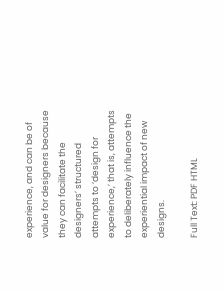experience, and can be of value for designers because they can facilitate the designers’ structured attempts to ‘design for experience,’ that is, attempts to deliberately influence the experiential impact of new designs.

Full Text: PDF HTML